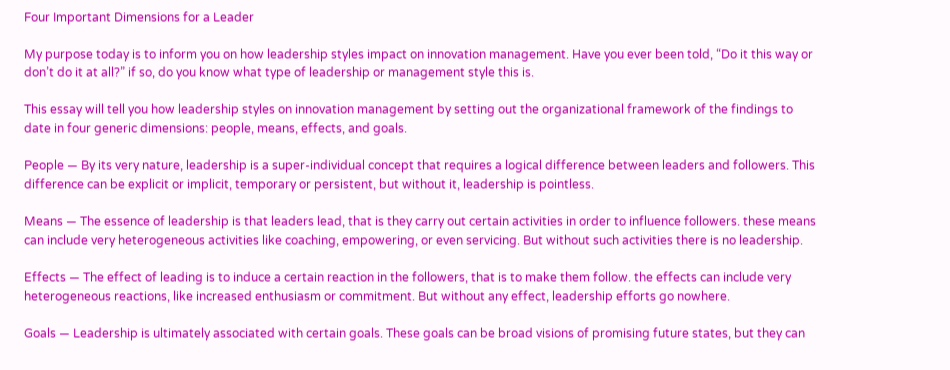Four Important Dimensions for a Leader

My purpose today is to inform you on how leadership styles impact on innovation management. Have you ever been told, “Do it this way or don’t do it at all?” if so, do you know what type of leadership or management style this is.

This essay will tell you how leadership styles on innovation management by setting out the organizational framework of the findings to date in four generic dimensions: people, means, effects, and goals.

People — By its very nature, leadership is a super-individual concept that requires a logical difference between leaders and followers. This difference can be explicit or implicit, temporary or persistent, but without it, leadership is pointless.

Means — The essence of leadership is that leaders lead, that is they carry out certain activities in order to influence followers. these means can include very heterogeneous activities like coaching, empowering, or even servicing. But without such activities there is no leadership.

Effects — The effect of leading is to induce a certain reaction in the followers, that is to make them follow. the effects can include very heterogeneous reactions, like increased enthusiasm or commitment. But without any effect, leadership efforts go nowhere.

Goals — Leadership is ultimately associated with certain goals. These goals can be broad visions of promising future states, but they can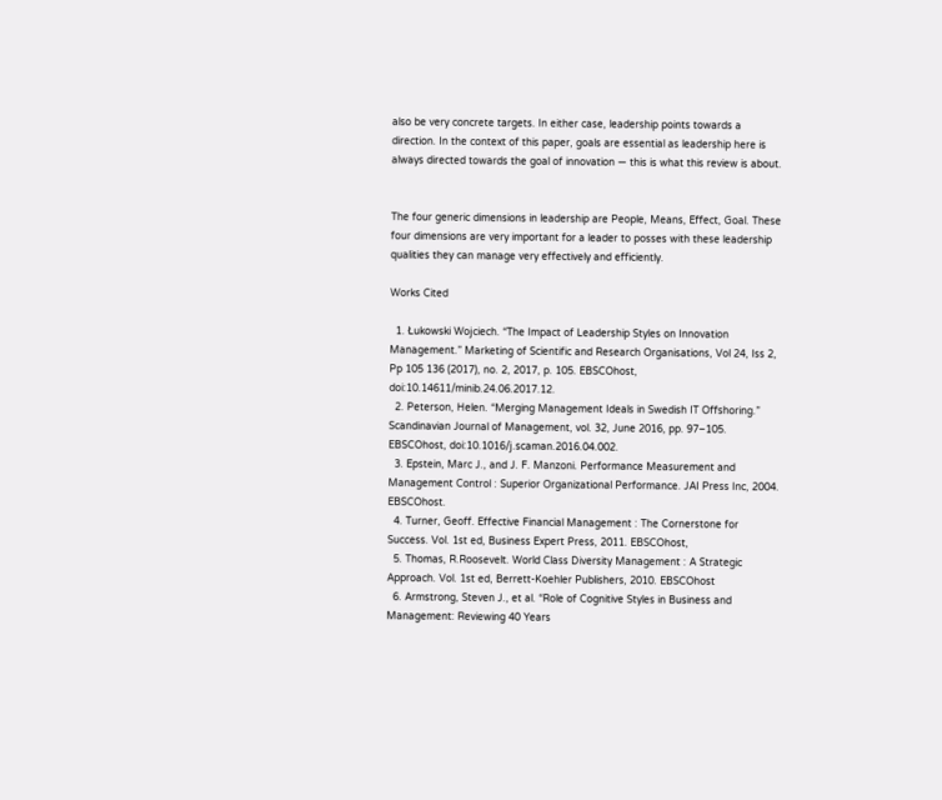also be very concrete targets. In either case, leadership points towards a direction. In the context of this paper, goals are essential as leadership here is always directed towards the goal of innovation — this is what this review is about.


The four generic dimensions in leadership are People, Means, Effect, Goal. These four dimensions are very important for a leader to posses with these leadership qualities they can manage very effectively and efficiently.

Works Cited

  1. Łukowski Wojciech. “The Impact of Leadership Styles on Innovation Management.” Marketing of Scientific and Research Organisations, Vol 24, Iss 2, Pp 105 136 (2017), no. 2, 2017, p. 105. EBSCOhost, doi:10.14611/minib.24.06.2017.12.
  2. Peterson, Helen. “Merging Management Ideals in Swedish IT Offshoring.” Scandinavian Journal of Management, vol. 32, June 2016, pp. 97–105. EBSCOhost, doi:10.1016/j.scaman.2016.04.002.
  3. Epstein, Marc J., and J. F. Manzoni. Performance Measurement and Management Control : Superior Organizational Performance. JAI Press Inc, 2004. EBSCOhost.
  4. Turner, Geoff. Effective Financial Management : The Cornerstone for Success. Vol. 1st ed, Business Expert Press, 2011. EBSCOhost,
  5. Thomas, R.Roosevelt. World Class Diversity Management : A Strategic Approach. Vol. 1st ed, Berrett-Koehler Publishers, 2010. EBSCOhost
  6. Armstrong, Steven J., et al. “Role of Cognitive Styles in Business and Management: Reviewing 40 Years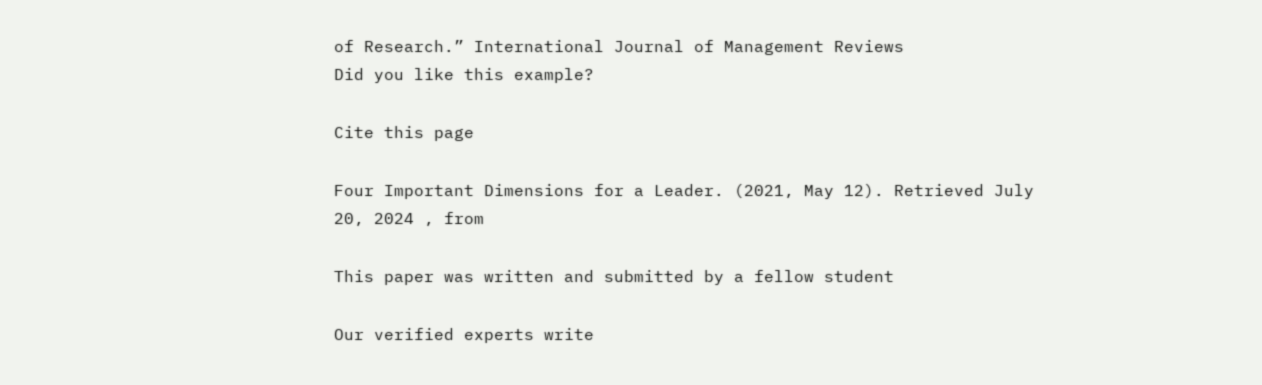of Research.” International Journal of Management Reviews
Did you like this example?

Cite this page

Four Important Dimensions for a Leader. (2021, May 12). Retrieved July 20, 2024 , from

This paper was written and submitted by a fellow student

Our verified experts write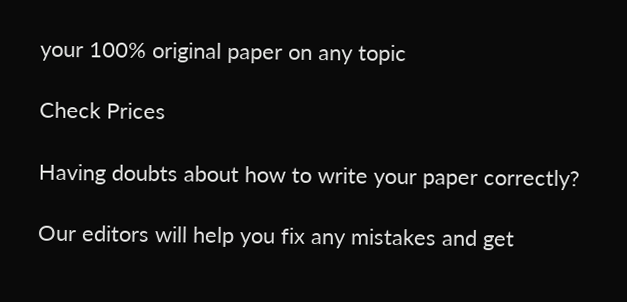your 100% original paper on any topic

Check Prices

Having doubts about how to write your paper correctly?

Our editors will help you fix any mistakes and get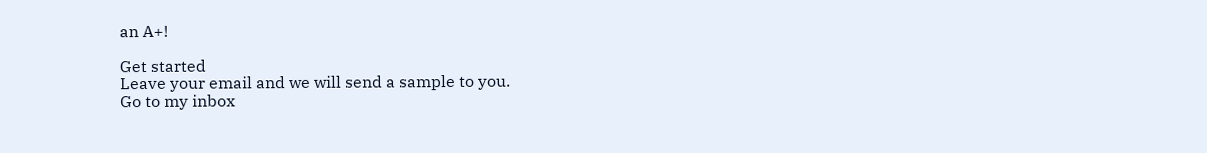an A+!

Get started
Leave your email and we will send a sample to you.
Go to my inbox